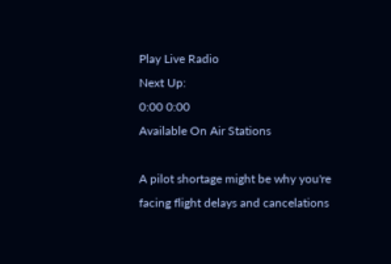Play Live Radio
Next Up:
0:00 0:00
Available On Air Stations

A pilot shortage might be why you're facing flight delays and cancelations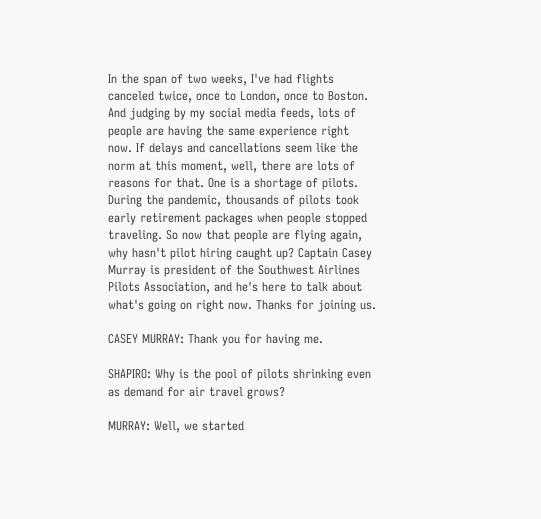In the span of two weeks, I've had flights canceled twice, once to London, once to Boston. And judging by my social media feeds, lots of people are having the same experience right now. If delays and cancellations seem like the norm at this moment, well, there are lots of reasons for that. One is a shortage of pilots. During the pandemic, thousands of pilots took early retirement packages when people stopped traveling. So now that people are flying again, why hasn't pilot hiring caught up? Captain Casey Murray is president of the Southwest Airlines Pilots Association, and he's here to talk about what's going on right now. Thanks for joining us.

CASEY MURRAY: Thank you for having me.

SHAPIRO: Why is the pool of pilots shrinking even as demand for air travel grows?

MURRAY: Well, we started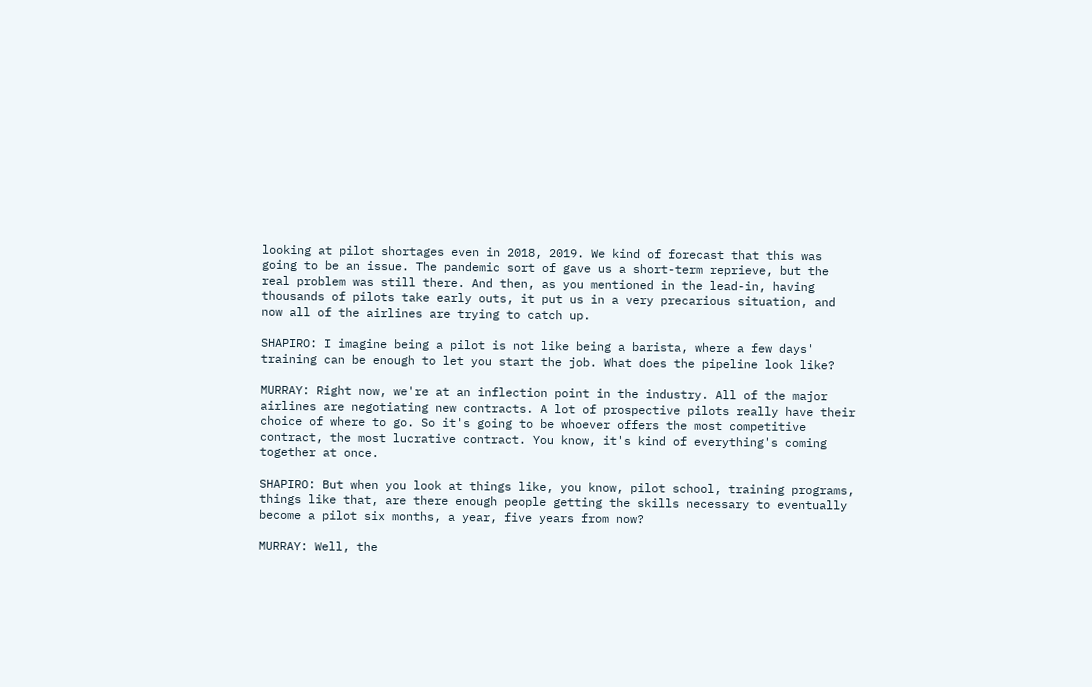looking at pilot shortages even in 2018, 2019. We kind of forecast that this was going to be an issue. The pandemic sort of gave us a short-term reprieve, but the real problem was still there. And then, as you mentioned in the lead-in, having thousands of pilots take early outs, it put us in a very precarious situation, and now all of the airlines are trying to catch up.

SHAPIRO: I imagine being a pilot is not like being a barista, where a few days' training can be enough to let you start the job. What does the pipeline look like?

MURRAY: Right now, we're at an inflection point in the industry. All of the major airlines are negotiating new contracts. A lot of prospective pilots really have their choice of where to go. So it's going to be whoever offers the most competitive contract, the most lucrative contract. You know, it's kind of everything's coming together at once.

SHAPIRO: But when you look at things like, you know, pilot school, training programs, things like that, are there enough people getting the skills necessary to eventually become a pilot six months, a year, five years from now?

MURRAY: Well, the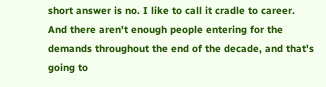short answer is no. I like to call it cradle to career. And there aren't enough people entering for the demands throughout the end of the decade, and that's going to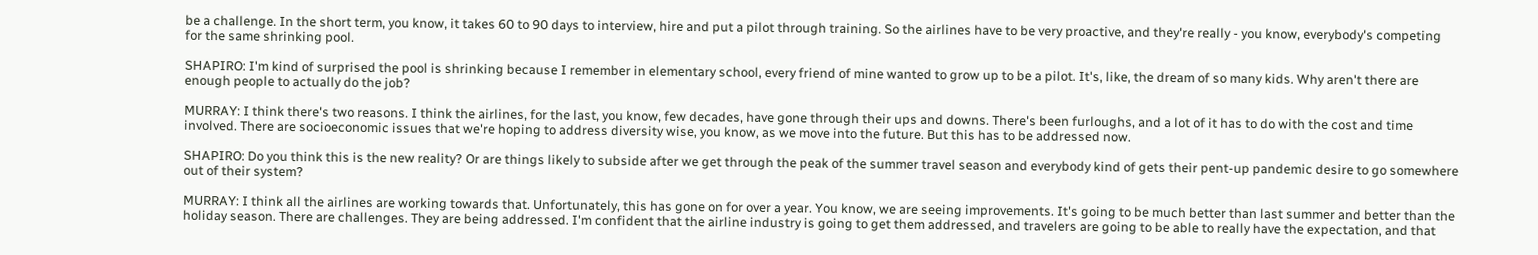be a challenge. In the short term, you know, it takes 60 to 90 days to interview, hire and put a pilot through training. So the airlines have to be very proactive, and they're really - you know, everybody's competing for the same shrinking pool.

SHAPIRO: I'm kind of surprised the pool is shrinking because I remember in elementary school, every friend of mine wanted to grow up to be a pilot. It's, like, the dream of so many kids. Why aren't there are enough people to actually do the job?

MURRAY: I think there's two reasons. I think the airlines, for the last, you know, few decades, have gone through their ups and downs. There's been furloughs, and a lot of it has to do with the cost and time involved. There are socioeconomic issues that we're hoping to address diversity wise, you know, as we move into the future. But this has to be addressed now.

SHAPIRO: Do you think this is the new reality? Or are things likely to subside after we get through the peak of the summer travel season and everybody kind of gets their pent-up pandemic desire to go somewhere out of their system?

MURRAY: I think all the airlines are working towards that. Unfortunately, this has gone on for over a year. You know, we are seeing improvements. It's going to be much better than last summer and better than the holiday season. There are challenges. They are being addressed. I'm confident that the airline industry is going to get them addressed, and travelers are going to be able to really have the expectation, and that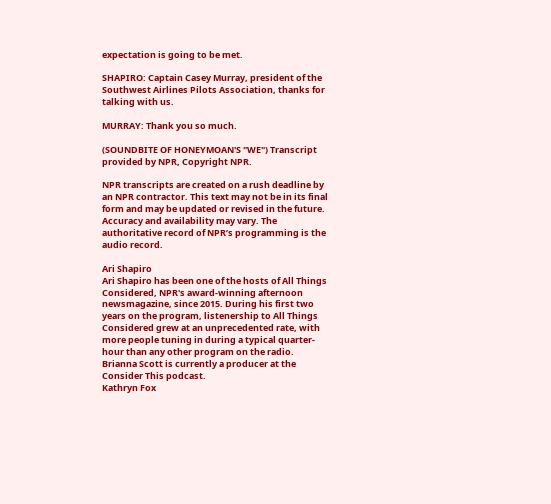expectation is going to be met.

SHAPIRO: Captain Casey Murray, president of the Southwest Airlines Pilots Association, thanks for talking with us.

MURRAY: Thank you so much.

(SOUNDBITE OF HONEYMOAN'S "WE") Transcript provided by NPR, Copyright NPR.

NPR transcripts are created on a rush deadline by an NPR contractor. This text may not be in its final form and may be updated or revised in the future. Accuracy and availability may vary. The authoritative record of NPR’s programming is the audio record.

Ari Shapiro
Ari Shapiro has been one of the hosts of All Things Considered, NPR's award-winning afternoon newsmagazine, since 2015. During his first two years on the program, listenership to All Things Considered grew at an unprecedented rate, with more people tuning in during a typical quarter-hour than any other program on the radio.
Brianna Scott is currently a producer at the Consider This podcast.
Kathryn Fox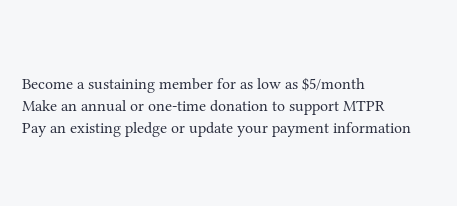Become a sustaining member for as low as $5/month
Make an annual or one-time donation to support MTPR
Pay an existing pledge or update your payment information